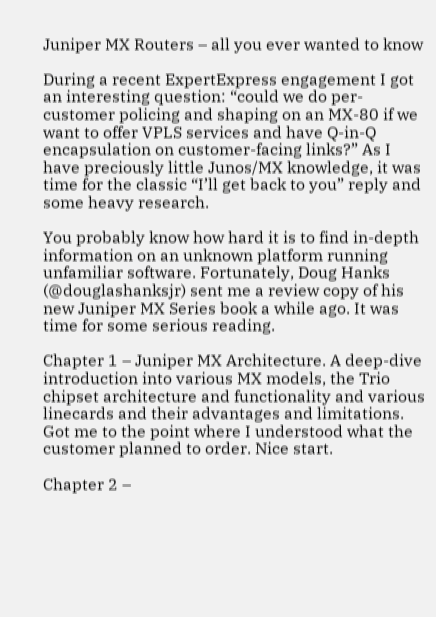Juniper MX Routers – all you ever wanted to know

During a recent ExpertExpress engagement I got an interesting question: “could we do per-customer policing and shaping on an MX-80 if we want to offer VPLS services and have Q-in-Q encapsulation on customer-facing links?” As I have preciously little Junos/MX knowledge, it was time for the classic “I’ll get back to you” reply and some heavy research.

You probably know how hard it is to find in-depth information on an unknown platform running unfamiliar software. Fortunately, Doug Hanks (@douglashanksjr) sent me a review copy of his new Juniper MX Series book a while ago. It was time for some serious reading.

Chapter 1 – Juniper MX Architecture. A deep-dive introduction into various MX models, the Trio chipset architecture and functionality and various linecards and their advantages and limitations. Got me to the point where I understood what the customer planned to order. Nice start.

Chapter 2 –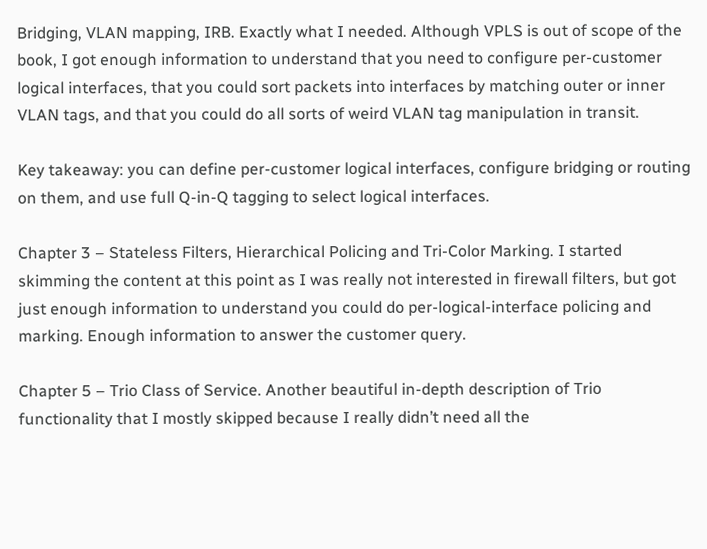Bridging, VLAN mapping, IRB. Exactly what I needed. Although VPLS is out of scope of the book, I got enough information to understand that you need to configure per-customer logical interfaces, that you could sort packets into interfaces by matching outer or inner VLAN tags, and that you could do all sorts of weird VLAN tag manipulation in transit.

Key takeaway: you can define per-customer logical interfaces, configure bridging or routing on them, and use full Q-in-Q tagging to select logical interfaces.

Chapter 3 – Stateless Filters, Hierarchical Policing and Tri-Color Marking. I started skimming the content at this point as I was really not interested in firewall filters, but got just enough information to understand you could do per-logical-interface policing and marking. Enough information to answer the customer query.

Chapter 5 – Trio Class of Service. Another beautiful in-depth description of Trio functionality that I mostly skipped because I really didn’t need all the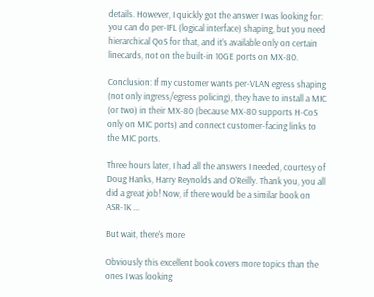details. However, I quickly got the answer I was looking for: you can do per-IFL (logical interface) shaping, but you need hierarchical QoS for that, and it’s available only on certain linecards, not on the built-in 10GE ports on MX-80.

Conclusion: If my customer wants per-VLAN egress shaping (not only ingress/egress policing), they have to install a MIC (or two) in their MX-80 (because MX-80 supports H-CoS only on MIC ports) and connect customer-facing links to the MIC ports.

Three hours later, I had all the answers I needed, courtesy of Doug Hanks, Harry Reynolds and O’Reilly. Thank you, you all did a great job! Now, if there would be a similar book on ASR-1K ...

But wait, there’s more

Obviously this excellent book covers more topics than the ones I was looking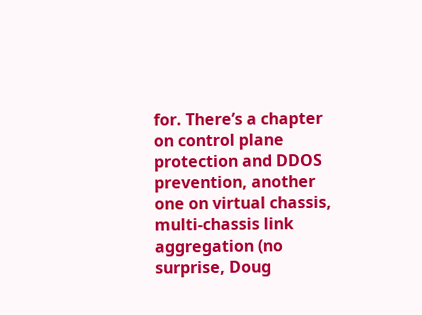for. There’s a chapter on control plane protection and DDOS prevention, another one on virtual chassis, multi-chassis link aggregation (no surprise, Doug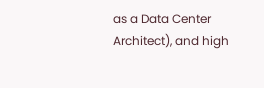as a Data Center Architect), and high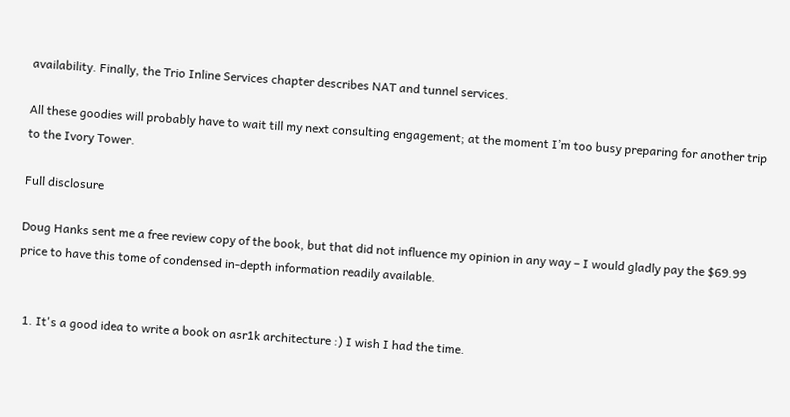availability. Finally, the Trio Inline Services chapter describes NAT and tunnel services.

All these goodies will probably have to wait till my next consulting engagement; at the moment I’m too busy preparing for another trip to the Ivory Tower.

Full disclosure

Doug Hanks sent me a free review copy of the book, but that did not influence my opinion in any way – I would gladly pay the $69.99 price to have this tome of condensed in-depth information readily available.


  1. It's a good idea to write a book on asr1k architecture :) I wish I had the time.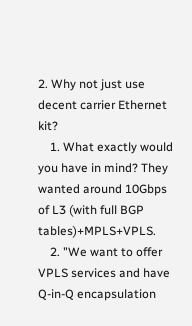2. Why not just use decent carrier Ethernet kit?
    1. What exactly would you have in mind? They wanted around 10Gbps of L3 (with full BGP tables)+MPLS+VPLS.
    2. "We want to offer VPLS services and have Q-in-Q encapsulation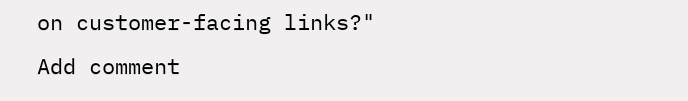on customer-facing links?"
Add comment